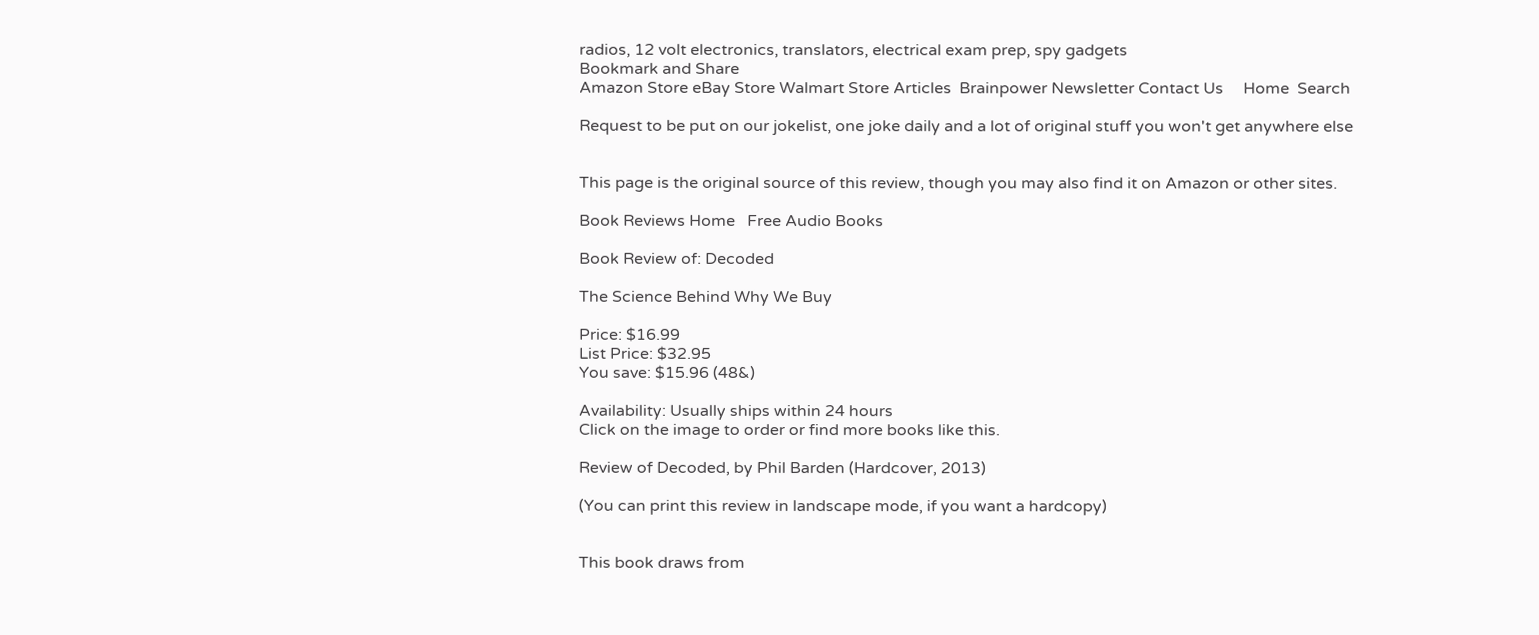radios, 12 volt electronics, translators, electrical exam prep, spy gadgets
Bookmark and Share
Amazon Store eBay Store Walmart Store Articles  Brainpower Newsletter Contact Us     Home  Search

Request to be put on our jokelist, one joke daily and a lot of original stuff you won't get anywhere else


This page is the original source of this review, though you may also find it on Amazon or other sites.

Book Reviews Home   Free Audio Books

Book Review of: Decoded

The Science Behind Why We Buy

Price: $16.99
List Price: $32.95
You save: $15.96 (48&)

Availability: Usually ships within 24 hours
Click on the image to order or find more books like this.

Review of Decoded, by Phil Barden (Hardcover, 2013)

(You can print this review in landscape mode, if you want a hardcopy)


This book draws from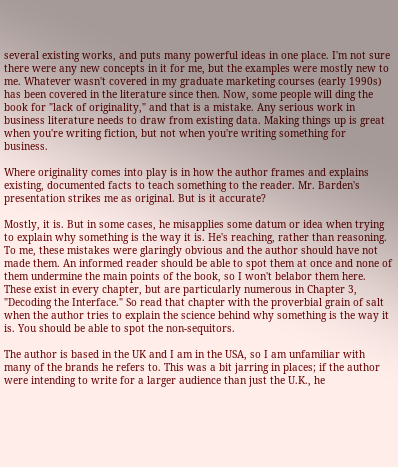several existing works, and puts many powerful ideas in one place. I'm not sure there were any new concepts in it for me, but the examples were mostly new to me. Whatever wasn't covered in my graduate marketing courses (early 1990s) has been covered in the literature since then. Now, some people will ding the book for "lack of originality," and that is a mistake. Any serious work in business literature needs to draw from existing data. Making things up is great when you're writing fiction, but not when you're writing something for business.

Where originality comes into play is in how the author frames and explains existing, documented facts to teach something to the reader. Mr. Barden's presentation strikes me as original. But is it accurate?

Mostly, it is. But in some cases, he misapplies some datum or idea when trying to explain why something is the way it is. He's reaching, rather than reasoning. To me, these mistakes were glaringly obvious and the author should have not made them. An informed reader should be able to spot them at once and none of them undermine the main points of the book, so I won't belabor them here. These exist in every chapter, but are particularly numerous in Chapter 3, "Decoding the Interface." So read that chapter with the proverbial grain of salt when the author tries to explain the science behind why something is the way it is. You should be able to spot the non-sequitors.

The author is based in the UK and I am in the USA, so I am unfamiliar with many of the brands he refers to. This was a bit jarring in places; if the author were intending to write for a larger audience than just the U.K., he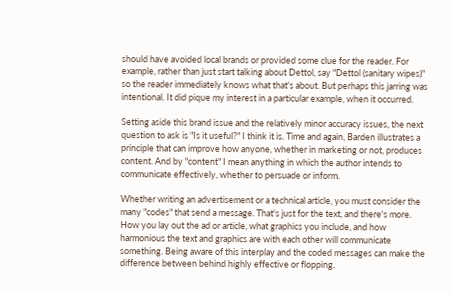should have avoided local brands or provided some clue for the reader. For example, rather than just start talking about Dettol, say "Dettol (sanitary wipes)" so the reader immediately knows what that's about. But perhaps this jarring was intentional. It did pique my interest in a particular example, when it occurred.

Setting aside this brand issue and the relatively minor accuracy issues, the next question to ask is "Is it useful?" I think it is. Time and again, Barden illustrates a principle that can improve how anyone, whether in marketing or not, produces content. And by "content" I mean anything in which the author intends to communicate effectively, whether to persuade or inform.

Whether writing an advertisement or a technical article, you must consider the many "codes" that send a message. That's just for the text, and there's more. How you lay out the ad or article, what graphics you include, and how harmonious the text and graphics are with each other will communicate something. Being aware of this interplay and the coded messages can make the difference between behind highly effective or flopping.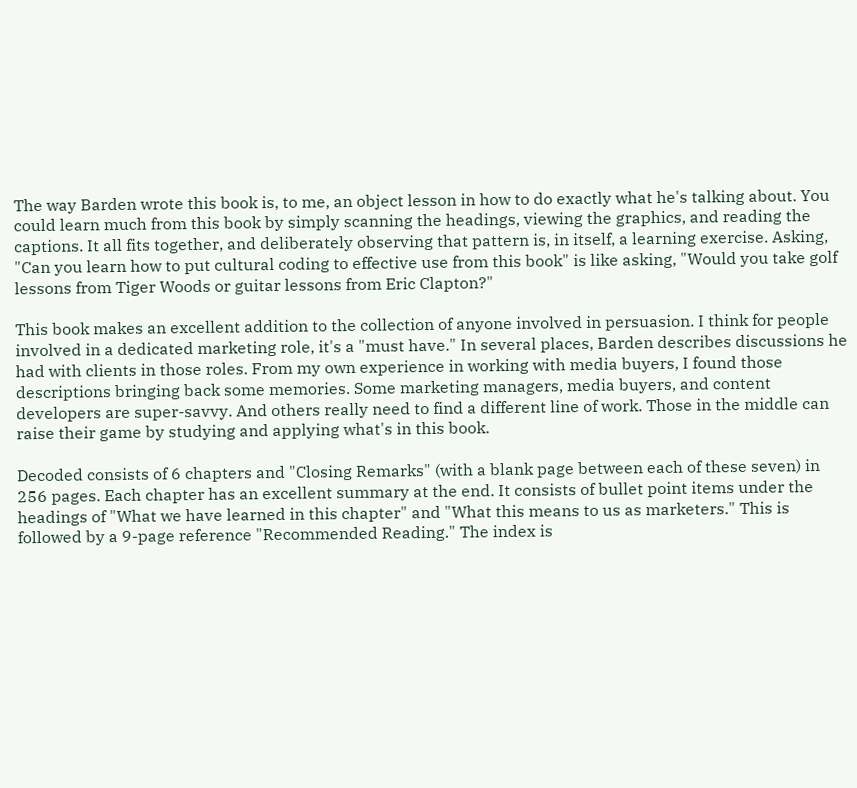The way Barden wrote this book is, to me, an object lesson in how to do exactly what he's talking about. You could learn much from this book by simply scanning the headings, viewing the graphics, and reading the captions. It all fits together, and deliberately observing that pattern is, in itself, a learning exercise. Asking, "Can you learn how to put cultural coding to effective use from this book" is like asking, "Would you take golf lessons from Tiger Woods or guitar lessons from Eric Clapton?"

This book makes an excellent addition to the collection of anyone involved in persuasion. I think for people involved in a dedicated marketing role, it's a "must have." In several places, Barden describes discussions he had with clients in those roles. From my own experience in working with media buyers, I found those descriptions bringing back some memories. Some marketing managers, media buyers, and content developers are super-savvy. And others really need to find a different line of work. Those in the middle can raise their game by studying and applying what's in this book.

Decoded consists of 6 chapters and "Closing Remarks" (with a blank page between each of these seven) in 256 pages. Each chapter has an excellent summary at the end. It consists of bullet point items under the headings of "What we have learned in this chapter" and "What this means to us as marketers." This is followed by a 9-page reference "Recommended Reading." The index is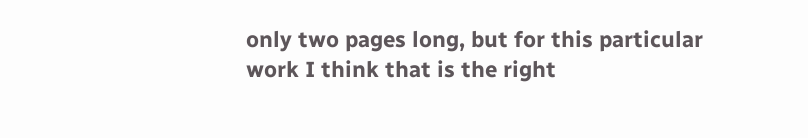only two pages long, but for this particular work I think that is the right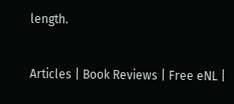length.


Articles | Book Reviews | Free eNL |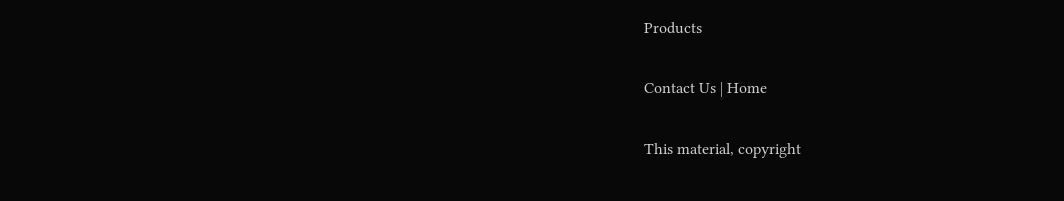Products

Contact Us | Home

This material, copyright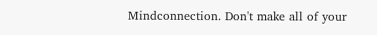Mindconnection. Don't make all of your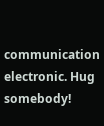communication electronic. Hug somebody!